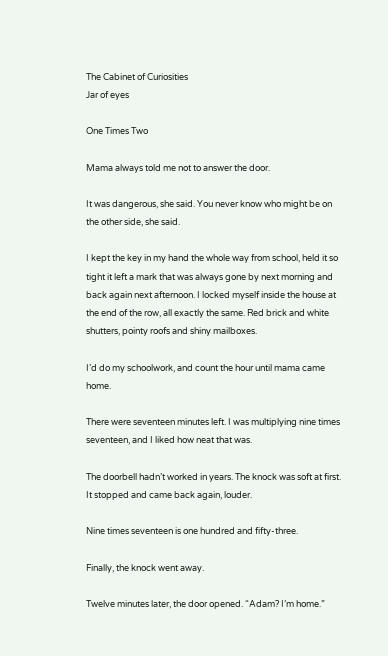The Cabinet of Curiosities
Jar of eyes

One Times Two

Mama always told me not to answer the door.

It was dangerous, she said. You never know who might be on the other side, she said.

I kept the key in my hand the whole way from school, held it so tight it left a mark that was always gone by next morning and back again next afternoon. I locked myself inside the house at the end of the row, all exactly the same. Red brick and white shutters, pointy roofs and shiny mailboxes.

I’d do my schoolwork, and count the hour until mama came home.

There were seventeen minutes left. I was multiplying nine times seventeen, and I liked how neat that was.

The doorbell hadn’t worked in years. The knock was soft at first. It stopped and came back again, louder.

Nine times seventeen is one hundred and fifty-three.

Finally, the knock went away.

Twelve minutes later, the door opened. “Adam? I’m home.”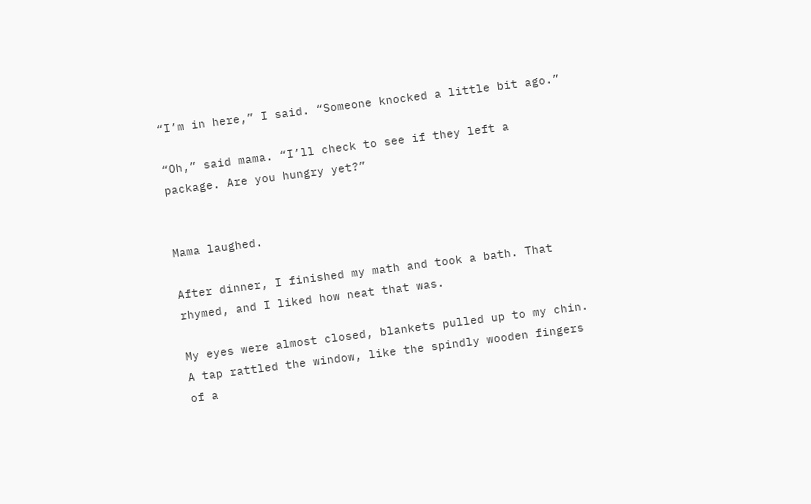“I’m in here,” I said. “Someone knocked a little bit ago.”

“Oh,” said mama. “I’ll check to see if they left a package. Are you hungry yet?”


Mama laughed.

After dinner, I finished my math and took a bath. That rhymed, and I liked how neat that was.

My eyes were almost closed, blankets pulled up to my chin. A tap rattled the window, like the spindly wooden fingers of a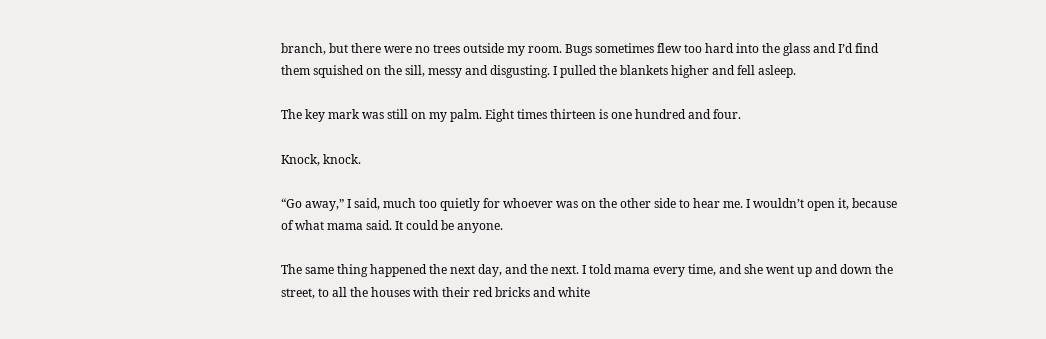branch, but there were no trees outside my room. Bugs sometimes flew too hard into the glass and I’d find them squished on the sill, messy and disgusting. I pulled the blankets higher and fell asleep.

The key mark was still on my palm. Eight times thirteen is one hundred and four.

Knock, knock.

“Go away,” I said, much too quietly for whoever was on the other side to hear me. I wouldn’t open it, because of what mama said. It could be anyone.

The same thing happened the next day, and the next. I told mama every time, and she went up and down the street, to all the houses with their red bricks and white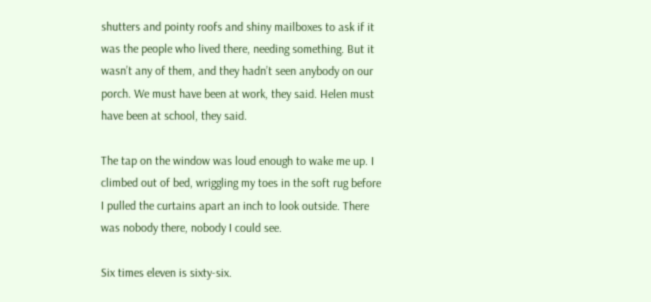shutters and pointy roofs and shiny mailboxes to ask if it was the people who lived there, needing something. But it wasn’t any of them, and they hadn’t seen anybody on our porch. We must have been at work, they said. Helen must have been at school, they said.

The tap on the window was loud enough to wake me up. I climbed out of bed, wriggling my toes in the soft rug before I pulled the curtains apart an inch to look outside. There was nobody there, nobody I could see.

Six times eleven is sixty-six.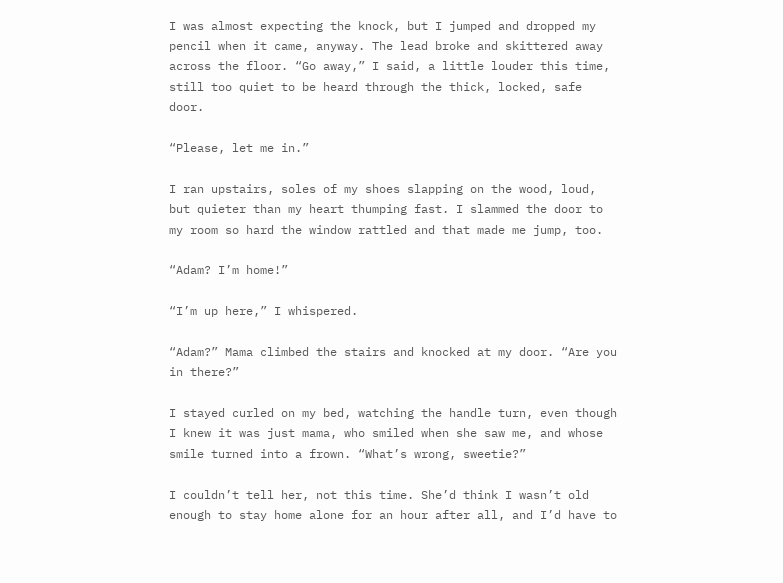I was almost expecting the knock, but I jumped and dropped my pencil when it came, anyway. The lead broke and skittered away across the floor. “Go away,” I said, a little louder this time, still too quiet to be heard through the thick, locked, safe door.

“Please, let me in.”

I ran upstairs, soles of my shoes slapping on the wood, loud, but quieter than my heart thumping fast. I slammed the door to my room so hard the window rattled and that made me jump, too.

“Adam? I’m home!”

“I’m up here,” I whispered.

“Adam?” Mama climbed the stairs and knocked at my door. “Are you in there?”

I stayed curled on my bed, watching the handle turn, even though I knew it was just mama, who smiled when she saw me, and whose smile turned into a frown. “What’s wrong, sweetie?”

I couldn’t tell her, not this time. She’d think I wasn’t old enough to stay home alone for an hour after all, and I’d have to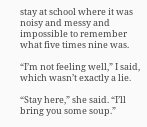stay at school where it was noisy and messy and impossible to remember what five times nine was.

“I’m not feeling well,” I said, which wasn’t exactly a lie.

“Stay here,” she said. “I’ll bring you some soup.”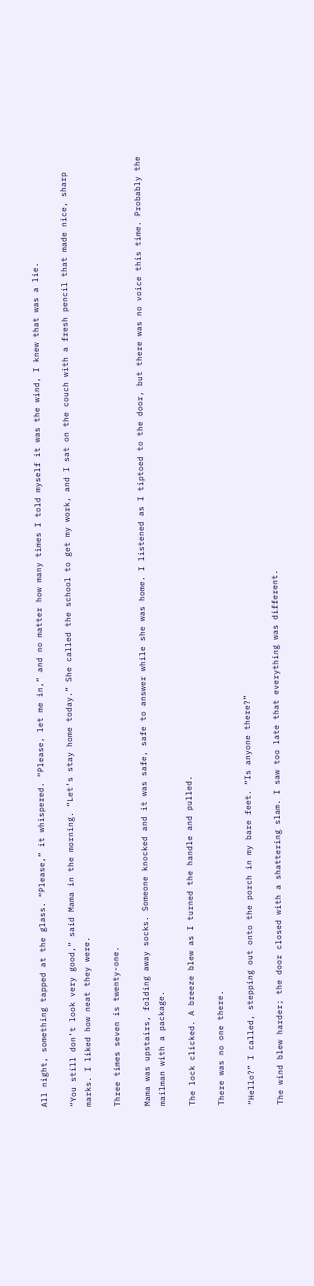All night, something tapped at the glass. “Please,” it whispered. “Please, let me in,” and no matter how many times I told myself it was the wind, I knew that was a lie.

“You still don’t look very good,” said Mama in the morning. “Let’s stay home today.” She called the school to get my work, and I sat on the couch with a fresh pencil that made nice, sharp marks. I liked how neat they were.

Three times seven is twenty-one.

Mama was upstairs, folding away socks. Someone knocked and it was safe, safe to answer while she was home. I listened as I tiptoed to the door, but there was no voice this time. Probably the mailman with a package.

The lock clicked. A breeze blew as I turned the handle and pulled.

There was no one there.

“Hello?” I called, stepping out onto the porch in my bare feet. “Is anyone there?”

The wind blew harder; the door closed with a shattering slam. I saw too late that everything was different.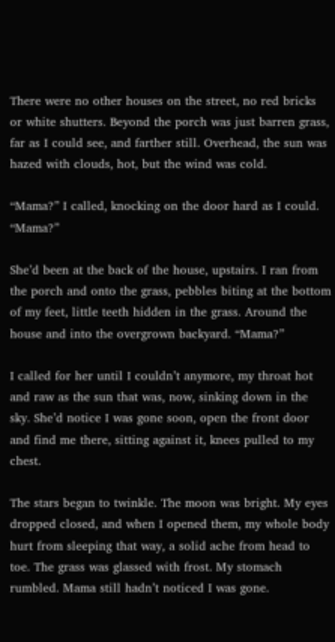There were no other houses on the street, no red bricks or white shutters. Beyond the porch was just barren grass, far as I could see, and farther still. Overhead, the sun was hazed with clouds, hot, but the wind was cold.

“Mama?” I called, knocking on the door hard as I could. “Mama?”

She’d been at the back of the house, upstairs. I ran from the porch and onto the grass, pebbles biting at the bottom of my feet, little teeth hidden in the grass. Around the house and into the overgrown backyard. “Mama?”

I called for her until I couldn’t anymore, my throat hot and raw as the sun that was, now, sinking down in the sky. She’d notice I was gone soon, open the front door and find me there, sitting against it, knees pulled to my chest.

The stars began to twinkle. The moon was bright. My eyes dropped closed, and when I opened them, my whole body hurt from sleeping that way, a solid ache from head to toe. The grass was glassed with frost. My stomach rumbled. Mama still hadn’t noticed I was gone.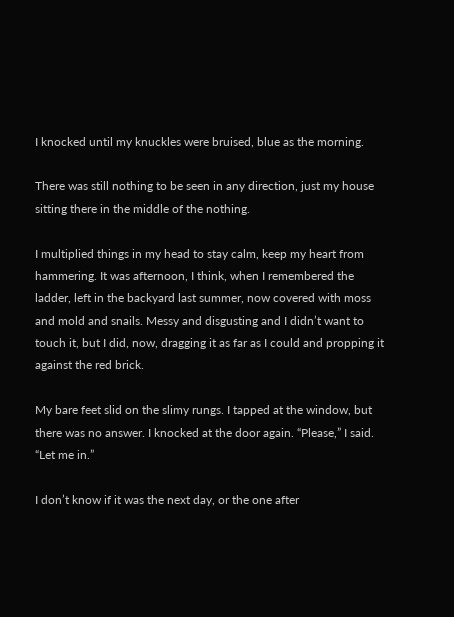I knocked until my knuckles were bruised, blue as the morning.

There was still nothing to be seen in any direction, just my house sitting there in the middle of the nothing.

I multiplied things in my head to stay calm, keep my heart from hammering. It was afternoon, I think, when I remembered the ladder, left in the backyard last summer, now covered with moss and mold and snails. Messy and disgusting and I didn’t want to touch it, but I did, now, dragging it as far as I could and propping it against the red brick.

My bare feet slid on the slimy rungs. I tapped at the window, but there was no answer. I knocked at the door again. “Please,” I said. “Let me in.”

I don’t know if it was the next day, or the one after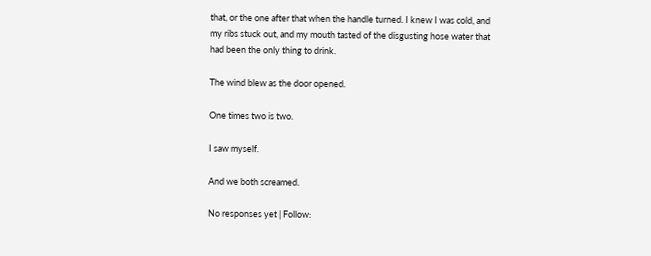that, or the one after that when the handle turned. I knew I was cold, and my ribs stuck out, and my mouth tasted of the disgusting hose water that had been the only thing to drink.

The wind blew as the door opened.

One times two is two.

I saw myself.

And we both screamed.

No responses yet | Follow: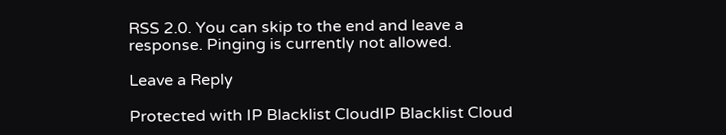RSS 2.0. You can skip to the end and leave a response. Pinging is currently not allowed.

Leave a Reply

Protected with IP Blacklist CloudIP Blacklist Cloud